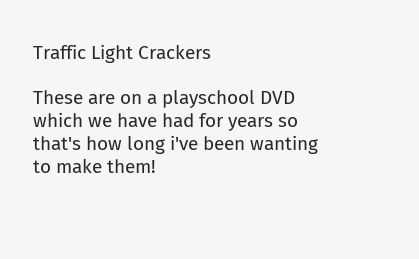Traffic Light Crackers

These are on a playschool DVD which we have had for years so that's how long i've been wanting to make them!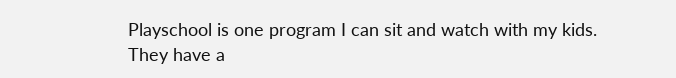Playschool is one program I can sit and watch with my kids. They have a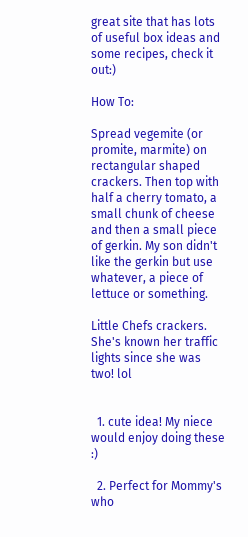great site that has lots of useful box ideas and some recipes, check it out:)

How To:

Spread vegemite (or promite, marmite) on rectangular shaped crackers. Then top with half a cherry tomato, a small chunk of cheese and then a small piece of gerkin. My son didn't like the gerkin but use whatever, a piece of lettuce or something.

Little Chefs crackers. She's known her traffic lights since she was two! lol


  1. cute idea! My niece would enjoy doing these :)

  2. Perfect for Mommy's who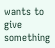wants to give something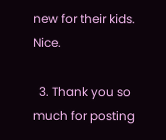new for their kids. Nice.

  3. Thank you so much for posting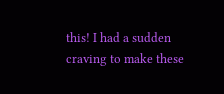this! I had a sudden craving to make these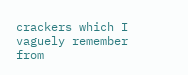crackers which I vaguely remember from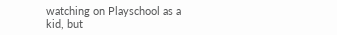watching on Playschool as a kid, but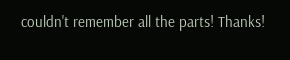couldn't remember all the parts! Thanks!